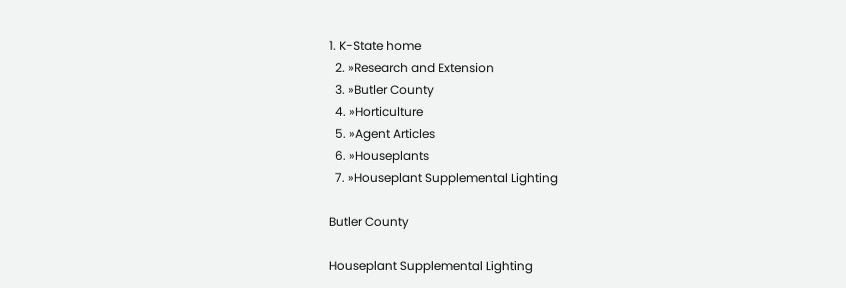1. K-State home
  2. »Research and Extension
  3. »Butler County
  4. »Horticulture
  5. »Agent Articles
  6. »Houseplants
  7. »Houseplant Supplemental Lighting

Butler County

Houseplant Supplemental Lighting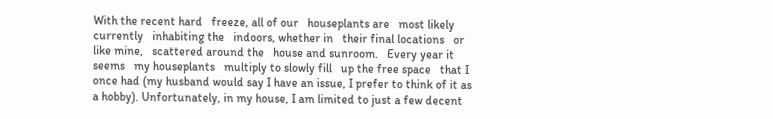With the recent hard   freeze, all of our   houseplants are   most likely currently   inhabiting the   indoors, whether in   their final locations   or like mine,   scattered around the   house and sunroom.   Every year it seems   my houseplants   multiply to slowly fill   up the free space   that I once had (my husband would say I have an issue, I prefer to think of it as a hobby). Unfortunately, in my house, I am limited to just a few decent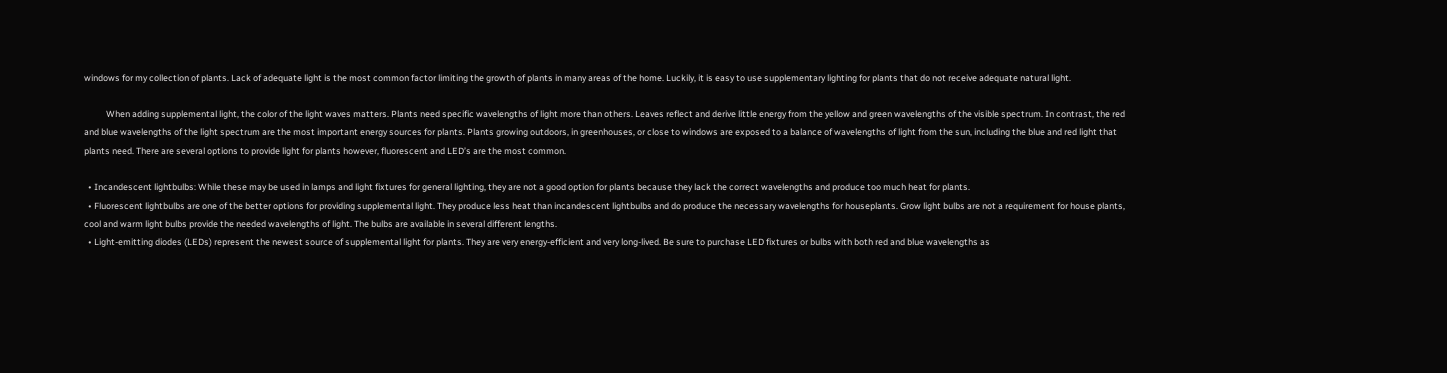windows for my collection of plants. Lack of adequate light is the most common factor limiting the growth of plants in many areas of the home. Luckily, it is easy to use supplementary lighting for plants that do not receive adequate natural light.

           When adding supplemental light, the color of the light waves matters. Plants need specific wavelengths of light more than others. Leaves reflect and derive little energy from the yellow and green wavelengths of the visible spectrum. In contrast, the red and blue wavelengths of the light spectrum are the most important energy sources for plants. Plants growing outdoors, in greenhouses, or close to windows are exposed to a balance of wavelengths of light from the sun, including the blue and red light that plants need. There are several options to provide light for plants however, fluorescent and LED’s are the most common.

  • Incandescent lightbulbs: While these may be used in lamps and light fixtures for general lighting, they are not a good option for plants because they lack the correct wavelengths and produce too much heat for plants.
  • Fluorescent lightbulbs are one of the better options for providing supplemental light. They produce less heat than incandescent lightbulbs and do produce the necessary wavelengths for houseplants. Grow light bulbs are not a requirement for house plants, cool and warm light bulbs provide the needed wavelengths of light. The bulbs are available in several different lengths.
  • Light-emitting diodes (LEDs) represent the newest source of supplemental light for plants. They are very energy-efficient and very long-lived. Be sure to purchase LED fixtures or bulbs with both red and blue wavelengths as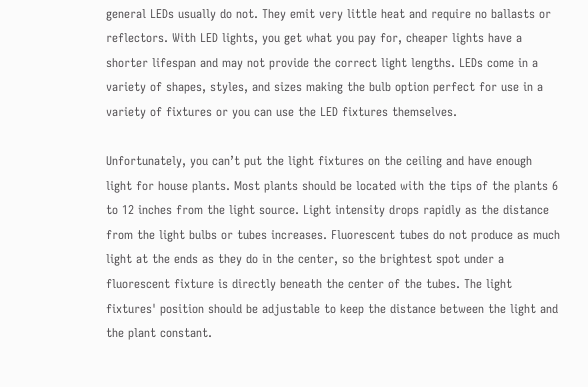general LEDs usually do not. They emit very little heat and require no ballasts or reflectors. With LED lights, you get what you pay for, cheaper lights have a shorter lifespan and may not provide the correct light lengths. LEDs come in a variety of shapes, styles, and sizes making the bulb option perfect for use in a variety of fixtures or you can use the LED fixtures themselves.

Unfortunately, you can’t put the light fixtures on the ceiling and have enough light for house plants. Most plants should be located with the tips of the plants 6 to 12 inches from the light source. Light intensity drops rapidly as the distance from the light bulbs or tubes increases. Fluorescent tubes do not produce as much light at the ends as they do in the center, so the brightest spot under a fluorescent fixture is directly beneath the center of the tubes. The light fixtures' position should be adjustable to keep the distance between the light and the plant constant.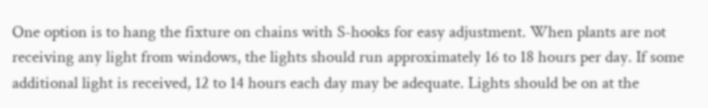One option is to hang the fixture on chains with S-hooks for easy adjustment. When plants are not receiving any light from windows, the lights should run approximately 16 to 18 hours per day. If some additional light is received, 12 to 14 hours each day may be adequate. Lights should be on at the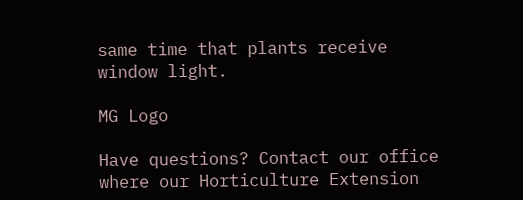same time that plants receive window light.

MG Logo

Have questions? Contact our office where our Horticulture Extension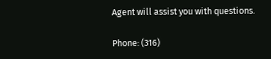Agent will assist you with questions.

Phone: (316)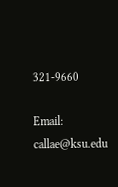321-9660

Email: callae@ksu.edu